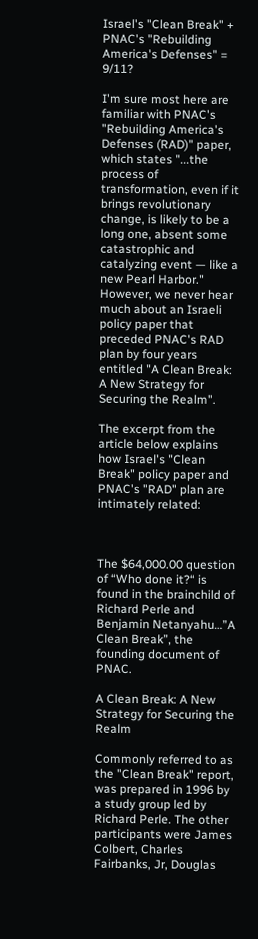Israel's "Clean Break" + PNAC's "Rebuilding America's Defenses" = 9/11?

I'm sure most here are familiar with PNAC's "Rebuilding America's Defenses (RAD)" paper, which states "...the process of transformation, even if it brings revolutionary change, is likely to be a long one, absent some catastrophic and catalyzing event — like a new Pearl Harbor." However, we never hear much about an Israeli policy paper that preceded PNAC's RAD plan by four years entitled "A Clean Break: A New Strategy for Securing the Realm".

The excerpt from the article below explains how Israel's "Clean Break" policy paper and PNAC's "RAD" plan are intimately related:



The $64,000.00 question of “Who done it?“ is found in the brainchild of Richard Perle and Benjamin Netanyahu…”A Clean Break”, the founding document of PNAC.

A Clean Break: A New Strategy for Securing the Realm

Commonly referred to as the "Clean Break" report, was prepared in 1996 by a study group led by Richard Perle. The other participants were James Colbert, Charles Fairbanks, Jr, Douglas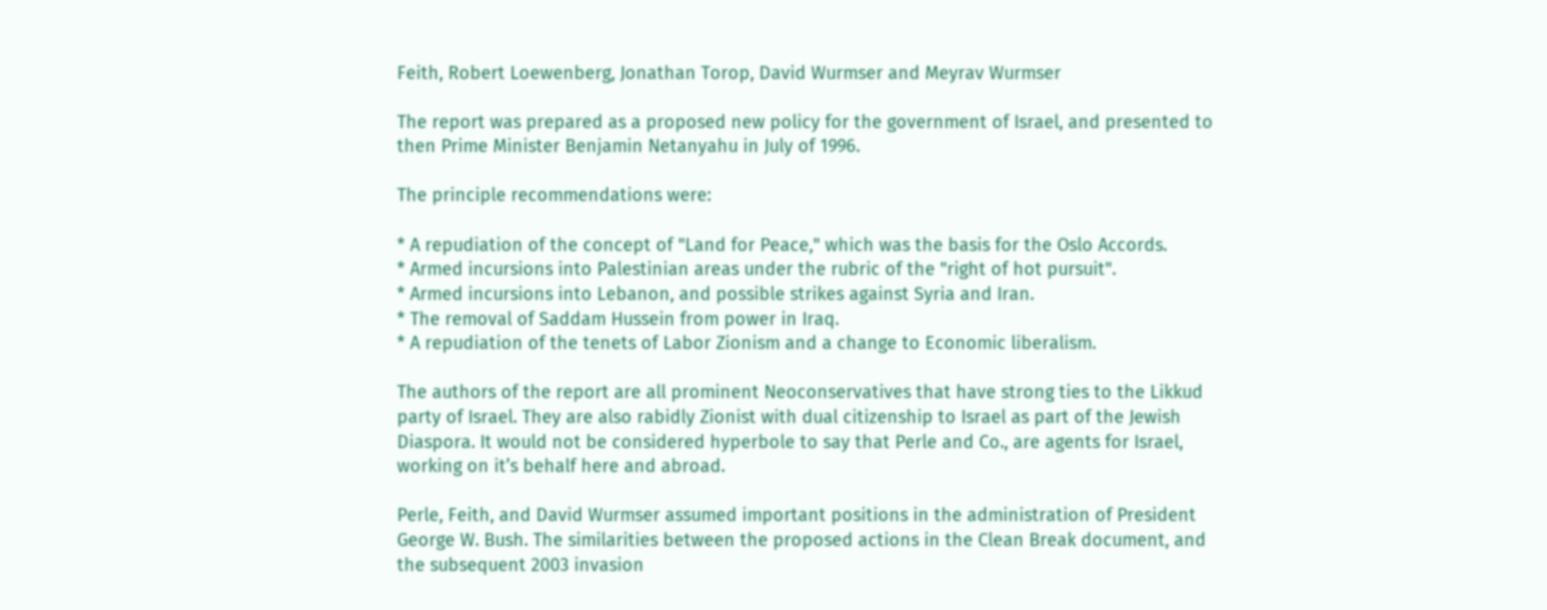Feith, Robert Loewenberg, Jonathan Torop, David Wurmser and Meyrav Wurmser

The report was prepared as a proposed new policy for the government of Israel, and presented to then Prime Minister Benjamin Netanyahu in July of 1996.

The principle recommendations were:

* A repudiation of the concept of "Land for Peace," which was the basis for the Oslo Accords.
* Armed incursions into Palestinian areas under the rubric of the "right of hot pursuit".
* Armed incursions into Lebanon, and possible strikes against Syria and Iran.
* The removal of Saddam Hussein from power in Iraq.
* A repudiation of the tenets of Labor Zionism and a change to Economic liberalism.

The authors of the report are all prominent Neoconservatives that have strong ties to the Likkud party of Israel. They are also rabidly Zionist with dual citizenship to Israel as part of the Jewish Diaspora. It would not be considered hyperbole to say that Perle and Co., are agents for Israel, working on it’s behalf here and abroad.

Perle, Feith, and David Wurmser assumed important positions in the administration of President George W. Bush. The similarities between the proposed actions in the Clean Break document, and the subsequent 2003 invasion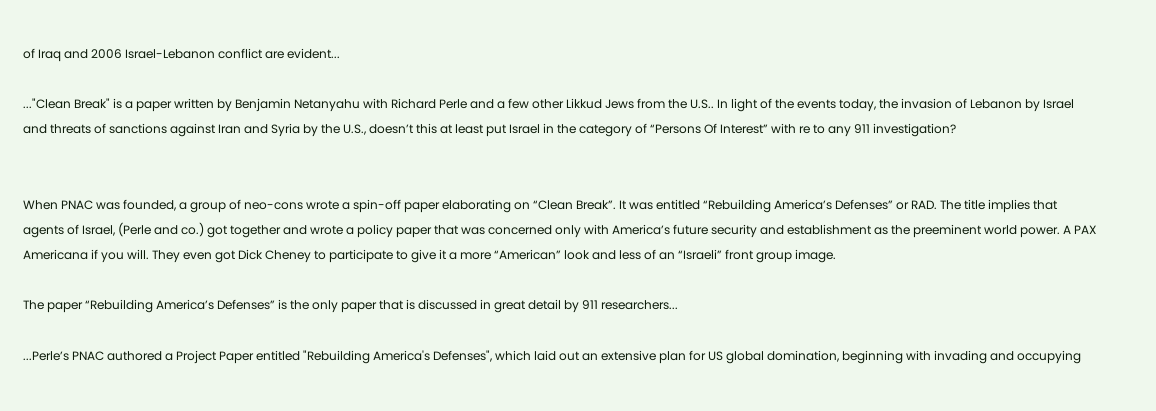of Iraq and 2006 Israel-Lebanon conflict are evident...

..."Clean Break" is a paper written by Benjamin Netanyahu with Richard Perle and a few other Likkud Jews from the U.S.. In light of the events today, the invasion of Lebanon by Israel and threats of sanctions against Iran and Syria by the U.S., doesn’t this at least put Israel in the category of “Persons Of Interest” with re to any 911 investigation?


When PNAC was founded, a group of neo-cons wrote a spin-off paper elaborating on “Clean Break”. It was entitled “Rebuilding America’s Defenses” or RAD. The title implies that agents of Israel, (Perle and co.) got together and wrote a policy paper that was concerned only with America’s future security and establishment as the preeminent world power. A PAX Americana if you will. They even got Dick Cheney to participate to give it a more “American” look and less of an “Israeli” front group image.

The paper “Rebuilding America’s Defenses” is the only paper that is discussed in great detail by 911 researchers...

...Perle’s PNAC authored a Project Paper entitled "Rebuilding America's Defenses", which laid out an extensive plan for US global domination, beginning with invading and occupying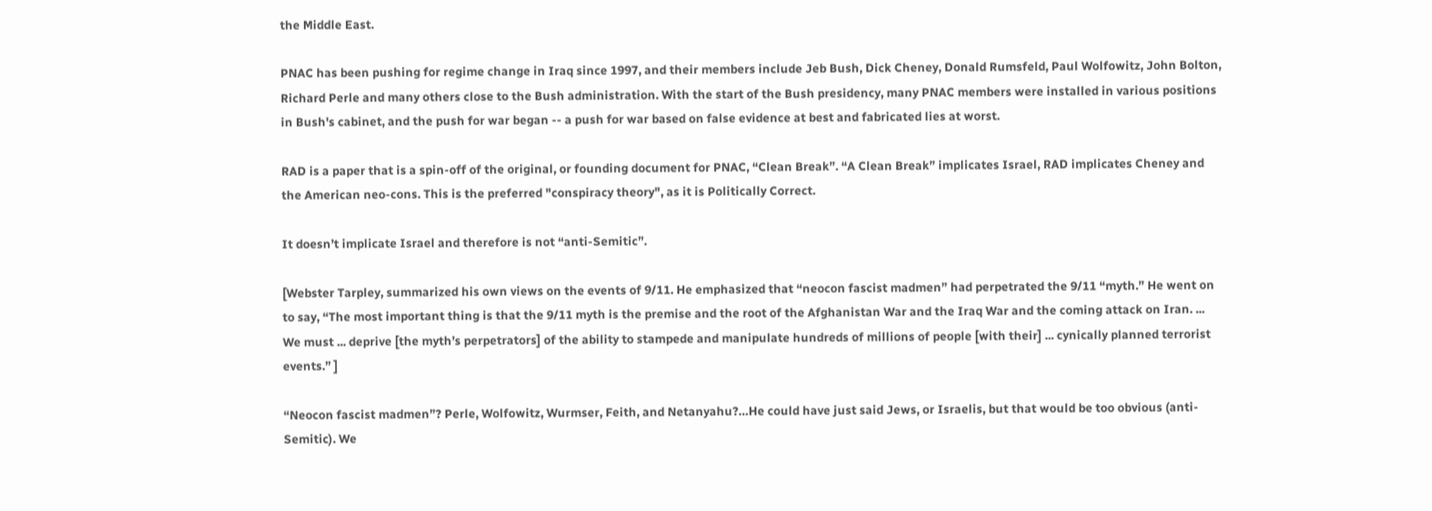the Middle East.

PNAC has been pushing for regime change in Iraq since 1997, and their members include Jeb Bush, Dick Cheney, Donald Rumsfeld, Paul Wolfowitz, John Bolton, Richard Perle and many others close to the Bush administration. With the start of the Bush presidency, many PNAC members were installed in various positions in Bush's cabinet, and the push for war began -- a push for war based on false evidence at best and fabricated lies at worst.

RAD is a paper that is a spin-off of the original, or founding document for PNAC, “Clean Break”. “A Clean Break” implicates Israel, RAD implicates Cheney and the American neo-cons. This is the preferred "conspiracy theory", as it is Politically Correct.

It doesn’t implicate Israel and therefore is not “anti-Semitic”.

[Webster Tarpley, summarized his own views on the events of 9/11. He emphasized that “neocon fascist madmen” had perpetrated the 9/11 “myth.” He went on to say, “The most important thing is that the 9/11 myth is the premise and the root of the Afghanistan War and the Iraq War and the coming attack on Iran. ... We must ... deprive [the myth’s perpetrators] of the ability to stampede and manipulate hundreds of millions of people [with their] ... cynically planned terrorist events.” ]

“Neocon fascist madmen”? Perle, Wolfowitz, Wurmser, Feith, and Netanyahu?…He could have just said Jews, or Israelis, but that would be too obvious (anti-Semitic). We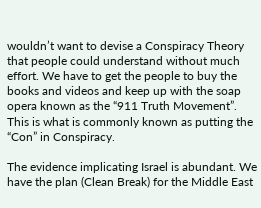wouldn’t want to devise a Conspiracy Theory that people could understand without much effort. We have to get the people to buy the books and videos and keep up with the soap opera known as the “911 Truth Movement”. This is what is commonly known as putting the “Con” in Conspiracy.

The evidence implicating Israel is abundant. We have the plan (Clean Break) for the Middle East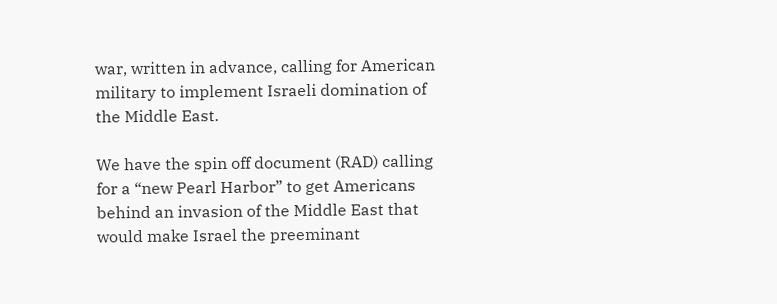war, written in advance, calling for American military to implement Israeli domination of the Middle East.

We have the spin off document (RAD) calling for a “new Pearl Harbor” to get Americans behind an invasion of the Middle East that would make Israel the preeminant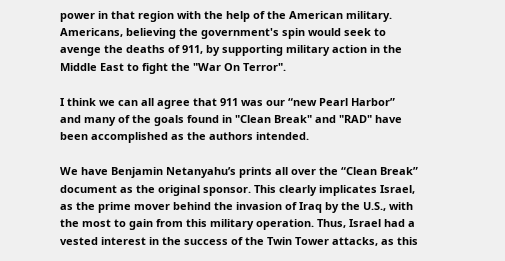power in that region with the help of the American military. Americans, believing the government's spin would seek to avenge the deaths of 911, by supporting military action in the Middle East to fight the "War On Terror".

I think we can all agree that 911 was our “new Pearl Harbor” and many of the goals found in "Clean Break" and "RAD" have been accomplished as the authors intended.

We have Benjamin Netanyahu’s prints all over the “Clean Break” document as the original sponsor. This clearly implicates Israel, as the prime mover behind the invasion of Iraq by the U.S., with the most to gain from this military operation. Thus, Israel had a vested interest in the success of the Twin Tower attacks, as this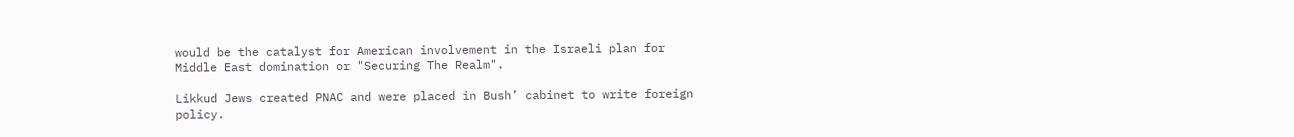would be the catalyst for American involvement in the Israeli plan for Middle East domination or "Securing The Realm".

Likkud Jews created PNAC and were placed in Bush’ cabinet to write foreign policy.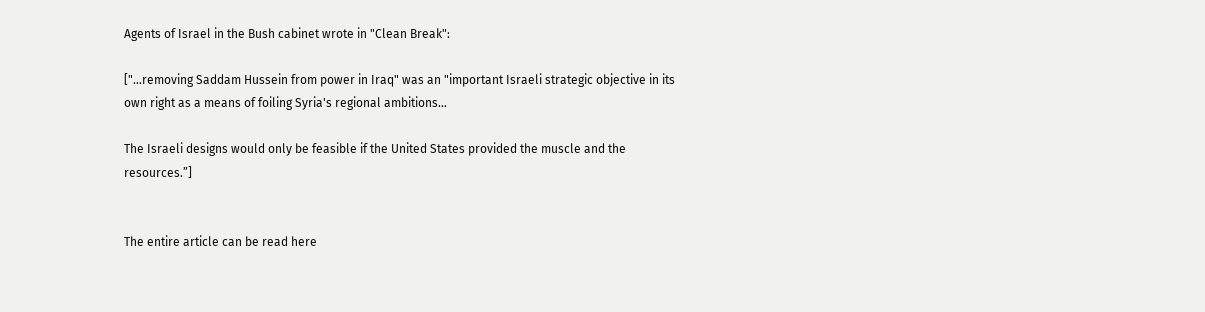Agents of Israel in the Bush cabinet wrote in "Clean Break":

["…removing Saddam Hussein from power in Iraq" was an "important Israeli strategic objective in its own right as a means of foiling Syria's regional ambitions…

The Israeli designs would only be feasible if the United States provided the muscle and the resources.”]


The entire article can be read here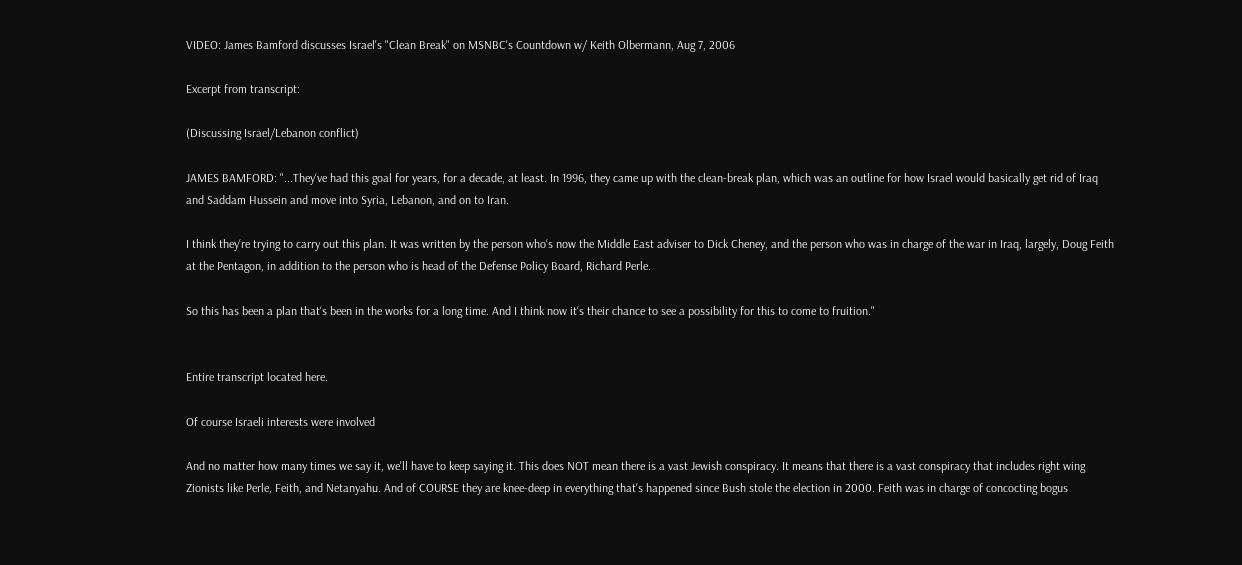VIDEO: James Bamford discusses Israel's "Clean Break" on MSNBC's Countdown w/ Keith Olbermann, Aug 7, 2006

Excerpt from transcript:

(Discussing Israel/Lebanon conflict)

JAMES BAMFORD: "...They‘ve had this goal for years, for a decade, at least. In 1996, they came up with the clean-break plan, which was an outline for how Israel would basically get rid of Iraq and Saddam Hussein and move into Syria, Lebanon, and on to Iran.

I think they‘re trying to carry out this plan. It was written by the person who‘s now the Middle East adviser to Dick Cheney, and the person who was in charge of the war in Iraq, largely, Doug Feith at the Pentagon, in addition to the person who is head of the Defense Policy Board, Richard Perle.

So this has been a plan that‘s been in the works for a long time. And I think now it‘s their chance to see a possibility for this to come to fruition."


Entire transcript located here.

Of course Israeli interests were involved

And no matter how many times we say it, we'll have to keep saying it. This does NOT mean there is a vast Jewish conspiracy. It means that there is a vast conspiracy that includes right wing Zionists like Perle, Feith, and Netanyahu. And of COURSE they are knee-deep in everything that's happened since Bush stole the election in 2000. Feith was in charge of concocting bogus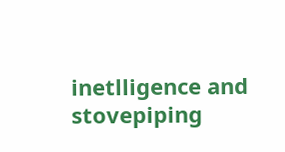inetlligence and stovepiping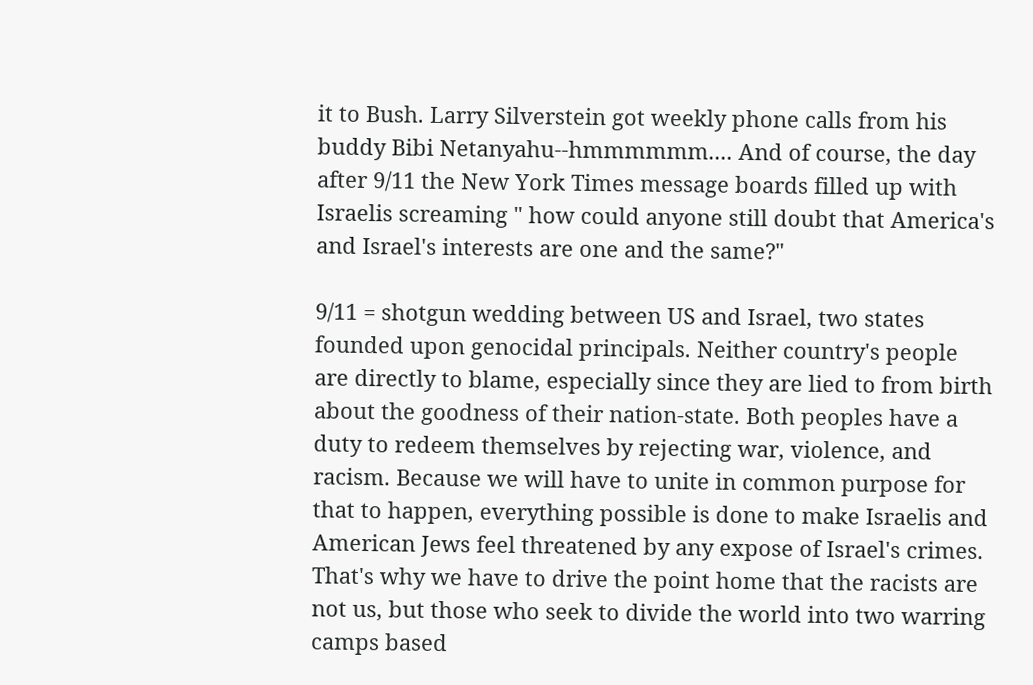it to Bush. Larry Silverstein got weekly phone calls from his buddy Bibi Netanyahu--hmmmmmm.... And of course, the day after 9/11 the New York Times message boards filled up with Israelis screaming " how could anyone still doubt that America's and Israel's interests are one and the same?"

9/11 = shotgun wedding between US and Israel, two states founded upon genocidal principals. Neither country's people are directly to blame, especially since they are lied to from birth about the goodness of their nation-state. Both peoples have a duty to redeem themselves by rejecting war, violence, and racism. Because we will have to unite in common purpose for that to happen, everything possible is done to make Israelis and American Jews feel threatened by any expose of Israel's crimes. That's why we have to drive the point home that the racists are not us, but those who seek to divide the world into two warring camps based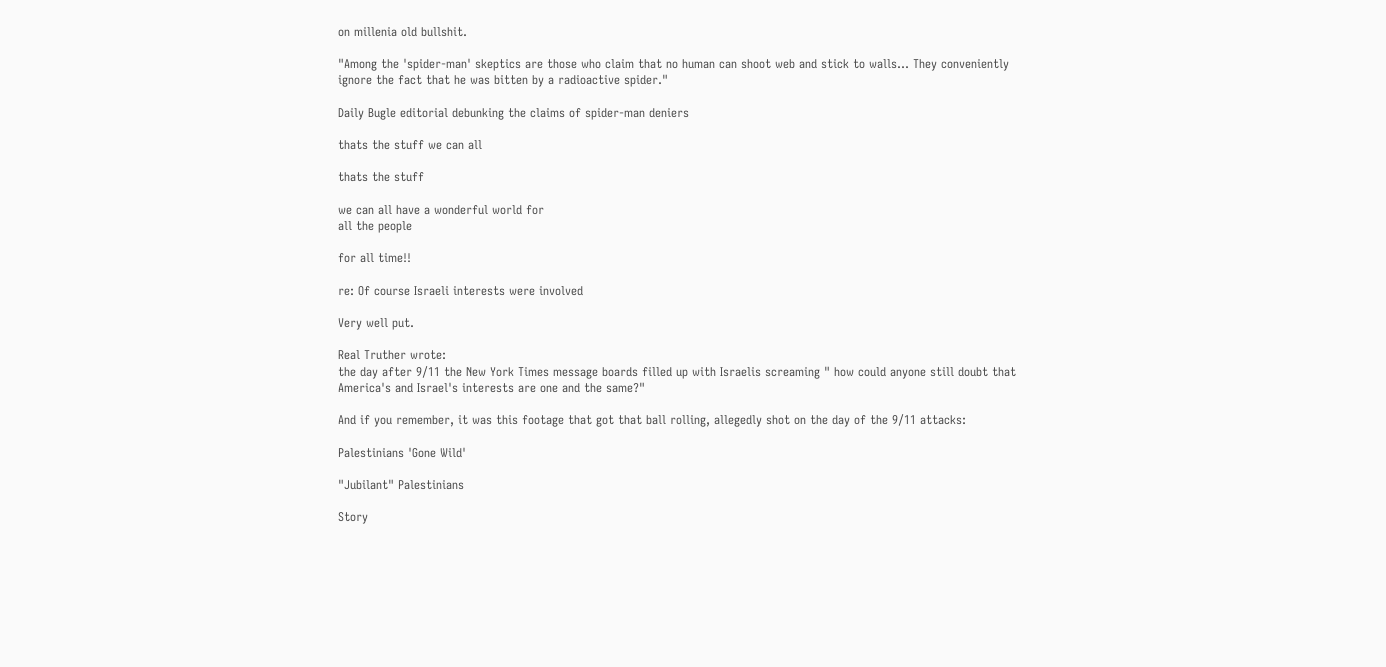on millenia old bullshit.

"Among the 'spider-man' skeptics are those who claim that no human can shoot web and stick to walls... They conveniently ignore the fact that he was bitten by a radioactive spider."

Daily Bugle editorial debunking the claims of spider-man deniers

thats the stuff we can all

thats the stuff

we can all have a wonderful world for
all the people

for all time!!

re: Of course Israeli interests were involved

Very well put.

Real Truther wrote:
the day after 9/11 the New York Times message boards filled up with Israelis screaming " how could anyone still doubt that America's and Israel's interests are one and the same?"

And if you remember, it was this footage that got that ball rolling, allegedly shot on the day of the 9/11 attacks:

Palestinians 'Gone Wild'

"Jubilant" Palestinians

Story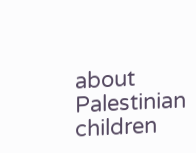about Palestinian children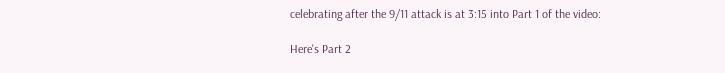celebrating after the 9/11 attack is at 3:15 into Part 1 of the video:

Here's Part 2